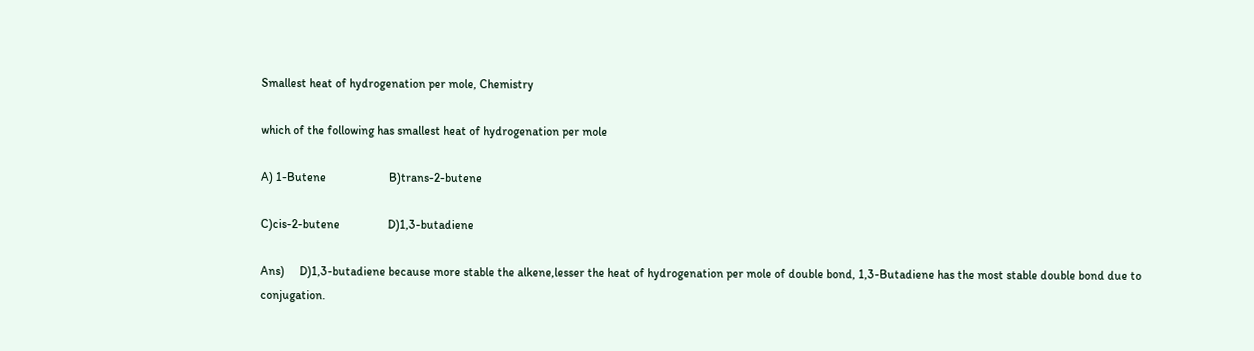Smallest heat of hydrogenation per mole, Chemistry

which of the following has smallest heat of hydrogenation per mole

A) 1-Butene                     B)trans-2-butene

C)cis-2-butene                D)1,3-butadiene

Ans)     D)1,3-butadiene because more stable the alkene,lesser the heat of hydrogenation per mole of double bond, 1,3-Butadiene has the most stable double bond due to conjugation.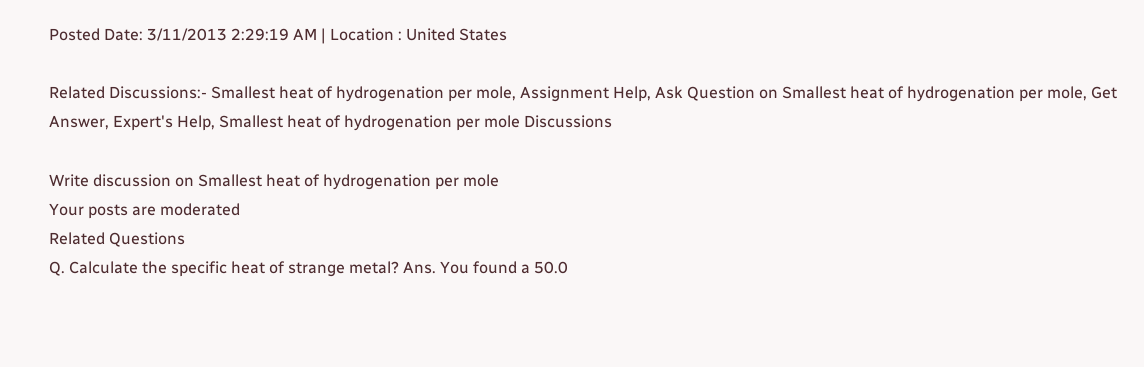Posted Date: 3/11/2013 2:29:19 AM | Location : United States

Related Discussions:- Smallest heat of hydrogenation per mole, Assignment Help, Ask Question on Smallest heat of hydrogenation per mole, Get Answer, Expert's Help, Smallest heat of hydrogenation per mole Discussions

Write discussion on Smallest heat of hydrogenation per mole
Your posts are moderated
Related Questions
Q. Calculate the specific heat of strange metal? Ans. You found a 50.0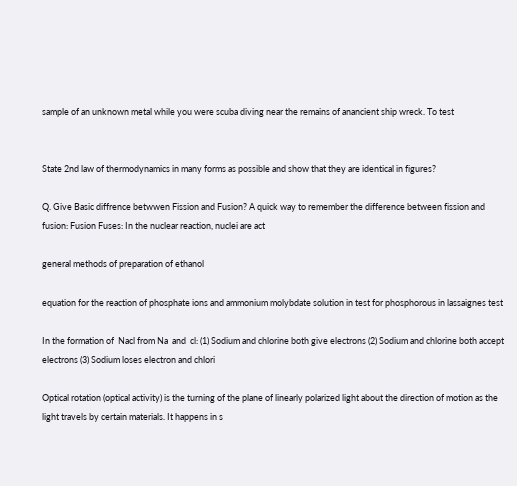sample of an unknown metal while you were scuba diving near the remains of anancient ship wreck. To test


State 2nd law of thermodynamics in many forms as possible and show that they are identical in figures?

Q. Give Basic diffrence betwwen Fission and Fusion? A quick way to remember the difference between fission and fusion: Fusion Fuses: In the nuclear reaction, nuclei are act

general methods of preparation of ethanol

equation for the reaction of phosphate ions and ammonium molybdate solution in test for phosphorous in lassaignes test

In the formation of  Nacl from Na  and  cl: (1) Sodium and chlorine both give electrons (2) Sodium and chlorine both accept electrons (3) Sodium loses electron and chlori

Optical rotation (optical activity) is the turning of the plane of linearly polarized light about the direction of motion as the light travels by certain materials. It happens in s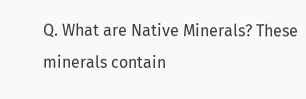Q. What are Native Minerals? These minerals contain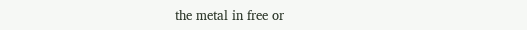the metal in free or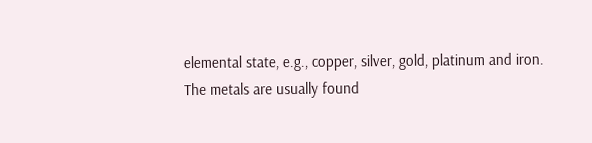elemental state, e.g., copper, silver, gold, platinum and iron. The metals are usually found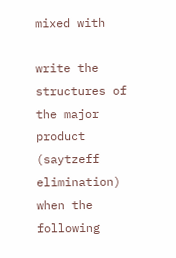mixed with

write the structures of the major product (saytzeff elimination) when the following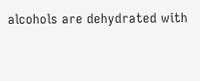alcohols are dehydrated with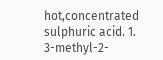hot,concentrated sulphuric acid. 1. 3-methyl-2-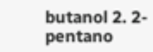butanol 2. 2-pentano